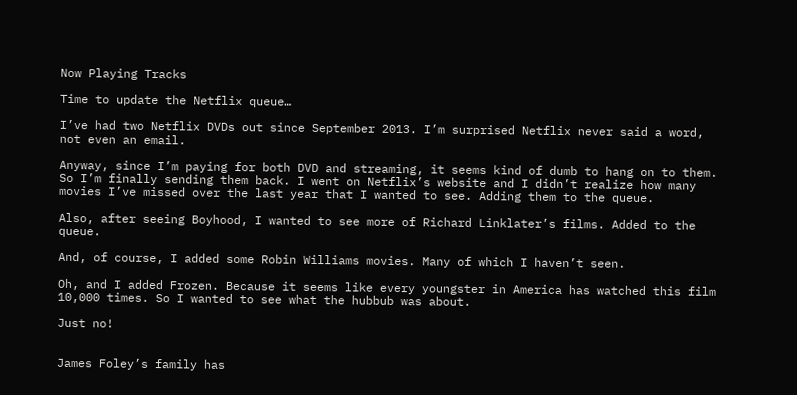Now Playing Tracks

Time to update the Netflix queue…

I’ve had two Netflix DVDs out since September 2013. I’m surprised Netflix never said a word, not even an email.

Anyway, since I’m paying for both DVD and streaming, it seems kind of dumb to hang on to them. So I’m finally sending them back. I went on Netflix’s website and I didn’t realize how many movies I’ve missed over the last year that I wanted to see. Adding them to the queue.

Also, after seeing Boyhood, I wanted to see more of Richard Linklater’s films. Added to the queue.

And, of course, I added some Robin Williams movies. Many of which I haven’t seen.

Oh, and I added Frozen. Because it seems like every youngster in America has watched this film 10,000 times. So I wanted to see what the hubbub was about.

Just no!


James Foley’s family has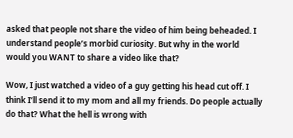asked that people not share the video of him being beheaded. I understand people’s morbid curiosity. But why in the world would you WANT to share a video like that?

Wow, I just watched a video of a guy getting his head cut off. I think I’ll send it to my mom and all my friends. Do people actually do that? What the hell is wrong with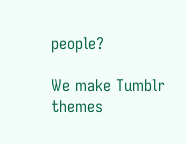people?

We make Tumblr themes